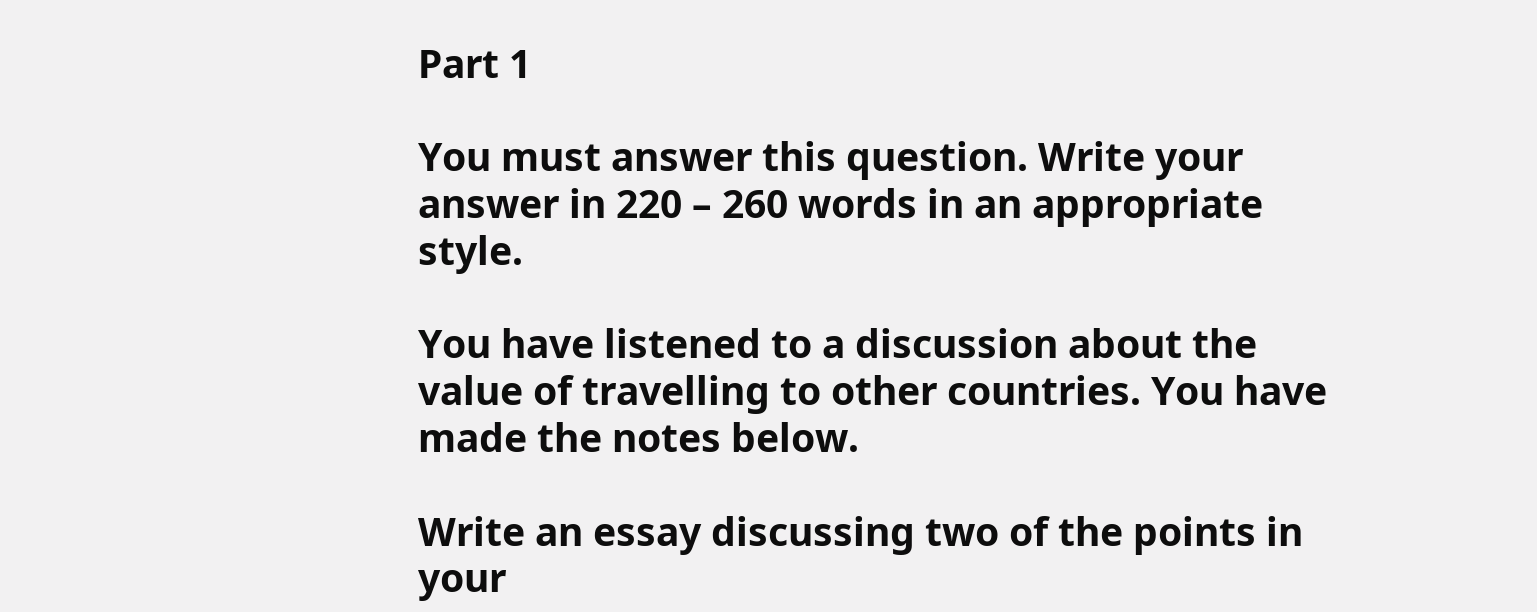Part 1

You must answer this question. Write your answer in 220 – 260 words in an appropriate style.

You have listened to a discussion about the value of travelling to other countries. You have made the notes below.

Write an essay discussing two of the points in your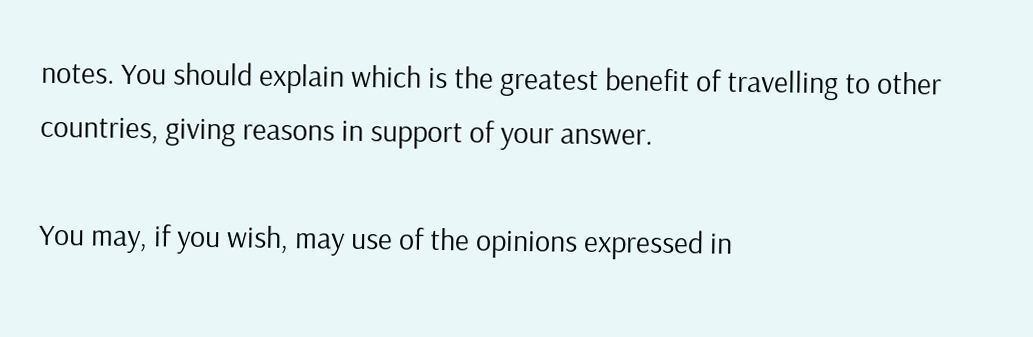notes. You should explain which is the greatest benefit of travelling to other countries, giving reasons in support of your answer.

You may, if you wish, may use of the opinions expressed in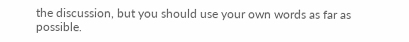the discussion, but you should use your own words as far as possible.